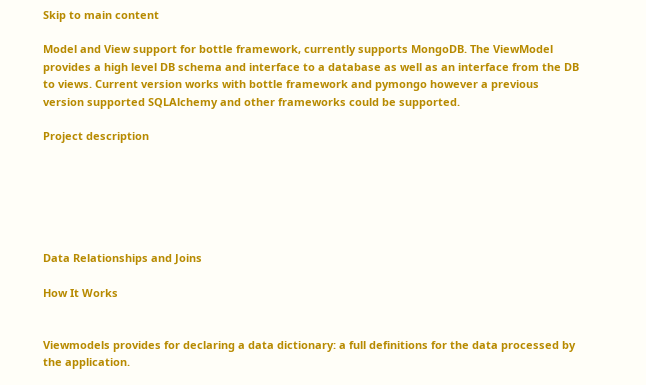Skip to main content

Model and View support for bottle framework, currently supports MongoDB. The ViewModel provides a high level DB schema and interface to a database as well as an interface from the DB to views. Current version works with bottle framework and pymongo however a previous version supported SQLAlchemy and other frameworks could be supported.

Project description






Data Relationships and Joins

How It Works


Viewmodels provides for declaring a data dictionary: a full definitions for the data processed by the application.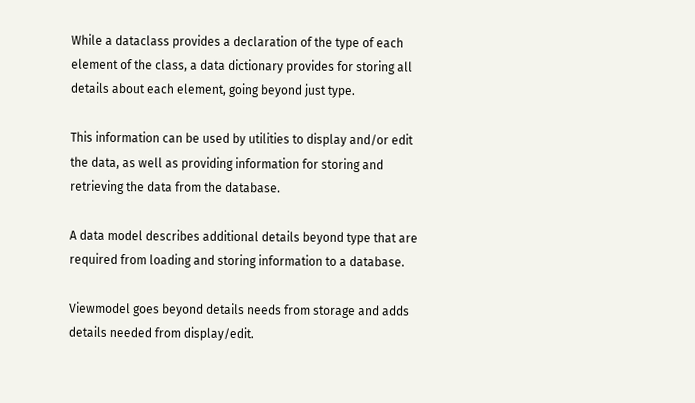While a dataclass provides a declaration of the type of each element of the class, a data dictionary provides for storing all details about each element, going beyond just type.

This information can be used by utilities to display and/or edit the data, as well as providing information for storing and retrieving the data from the database.

A data model describes additional details beyond type that are required from loading and storing information to a database.

Viewmodel goes beyond details needs from storage and adds details needed from display/edit.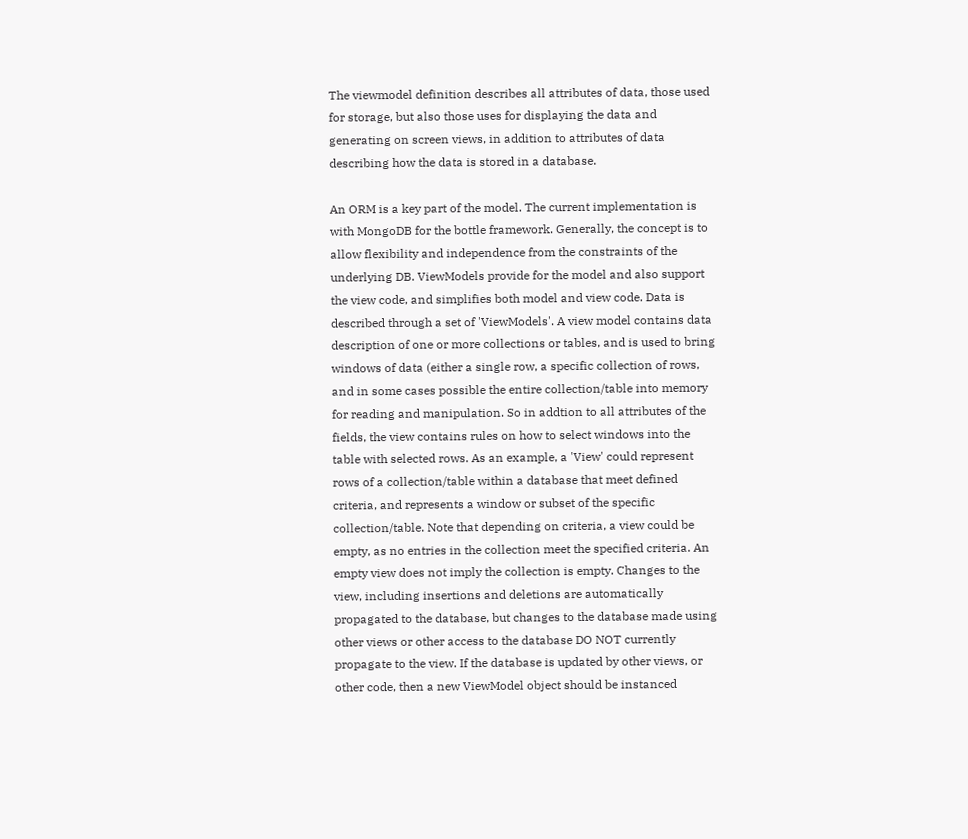The viewmodel definition describes all attributes of data, those used for storage, but also those uses for displaying the data and generating on screen views, in addition to attributes of data describing how the data is stored in a database.

An ORM is a key part of the model. The current implementation is with MongoDB for the bottle framework. Generally, the concept is to allow flexibility and independence from the constraints of the underlying DB. ViewModels provide for the model and also support the view code, and simplifies both model and view code. Data is described through a set of 'ViewModels'. A view model contains data description of one or more collections or tables, and is used to bring windows of data (either a single row, a specific collection of rows, and in some cases possible the entire collection/table into memory for reading and manipulation. So in addtion to all attributes of the fields, the view contains rules on how to select windows into the table with selected rows. As an example, a 'View' could represent rows of a collection/table within a database that meet defined criteria, and represents a window or subset of the specific collection/table. Note that depending on criteria, a view could be empty, as no entries in the collection meet the specified criteria. An empty view does not imply the collection is empty. Changes to the view, including insertions and deletions are automatically propagated to the database, but changes to the database made using other views or other access to the database DO NOT currently propagate to the view. If the database is updated by other views, or other code, then a new ViewModel object should be instanced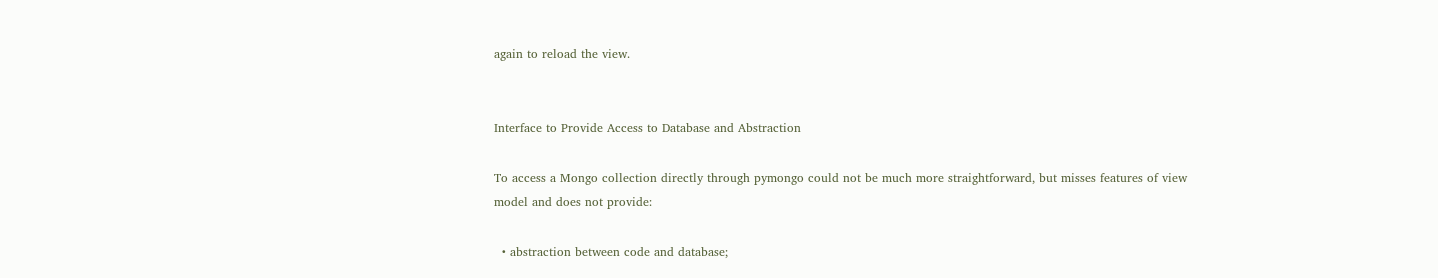again to reload the view.


Interface to Provide Access to Database and Abstraction

To access a Mongo collection directly through pymongo could not be much more straightforward, but misses features of view model and does not provide:

  • abstraction between code and database;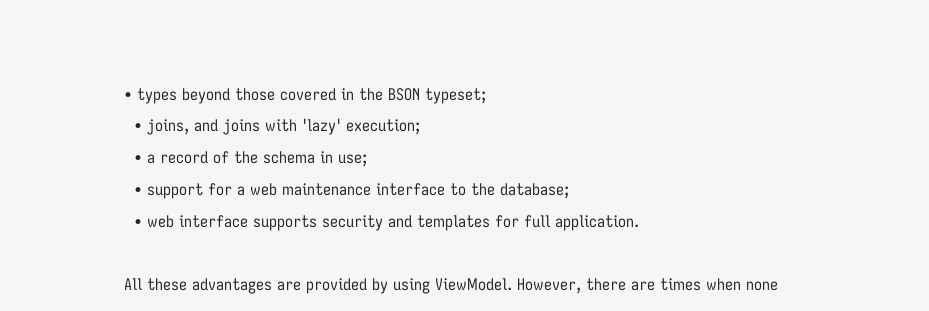• types beyond those covered in the BSON typeset;
  • joins, and joins with 'lazy' execution;
  • a record of the schema in use;
  • support for a web maintenance interface to the database;
  • web interface supports security and templates for full application.

All these advantages are provided by using ViewModel. However, there are times when none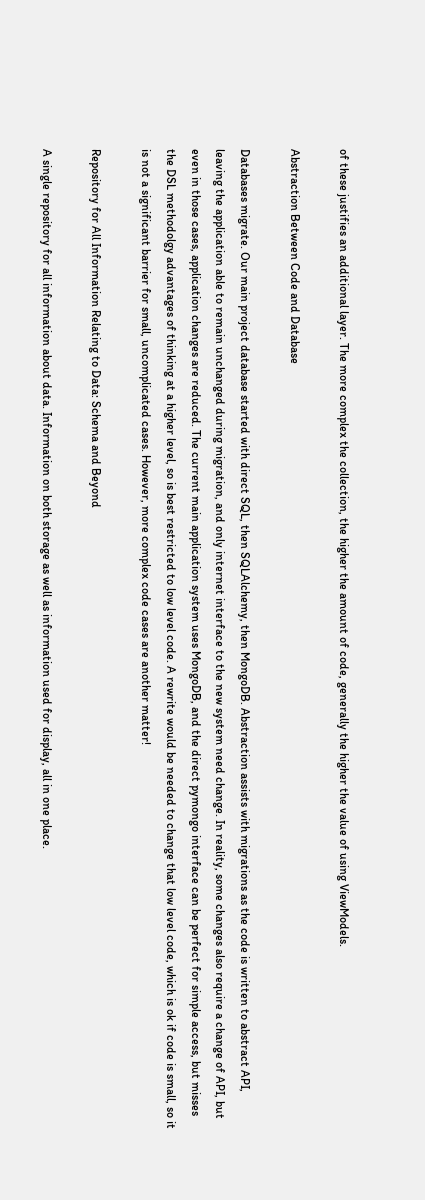of these justifies an additional layer. The more complex the collection, the higher the amount of code, generally the higher the value of using ViewModels.

Abstraction Between Code and Database

Databases migrate. Our main project database started with direct SQL, then SQLAlchemy, then MongoDB. Abstraction assists with migrations as the code is written to abstract API, leaving the application able to remain unchanged during migration, and only internet interface to the new system need change. In reality, some changes also require a change of API, but even in those cases, application changes are reduced. The current main application system uses MongoDB, and the direct pymongo interface can be perfect for simple access, but misses the DSL methodolgy advantages of thinking at a higher level, so is best restricted to low level code. A rewrite would be needed to change that low level code, which is ok if code is small, so it is not a significant barrier for small, uncomplicated cases. However, more complex code cases are another matter!

Repository for All Information Relating to Data: Schema and Beyond

A single repository for all information about data. Information on both storage as well as information used for display, all in one place.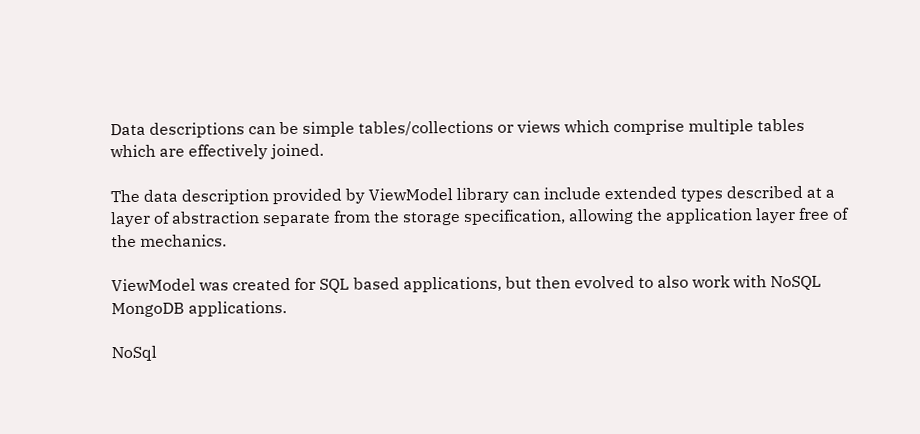Data descriptions can be simple tables/collections or views which comprise multiple tables which are effectively joined.

The data description provided by ViewModel library can include extended types described at a layer of abstraction separate from the storage specification, allowing the application layer free of the mechanics.

ViewModel was created for SQL based applications, but then evolved to also work with NoSQL MongoDB applications.

NoSql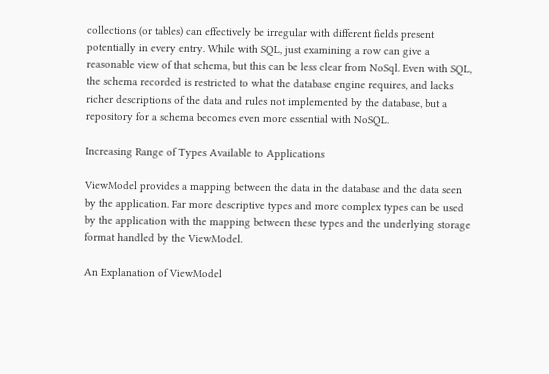collections (or tables) can effectively be irregular with different fields present potentially in every entry. While with SQL, just examining a row can give a reasonable view of that schema, but this can be less clear from NoSql. Even with SQL, the schema recorded is restricted to what the database engine requires, and lacks richer descriptions of the data and rules not implemented by the database, but a repository for a schema becomes even more essential with NoSQL.

Increasing Range of Types Available to Applications

ViewModel provides a mapping between the data in the database and the data seen by the application. Far more descriptive types and more complex types can be used by the application with the mapping between these types and the underlying storage format handled by the ViewModel.

An Explanation of ViewModel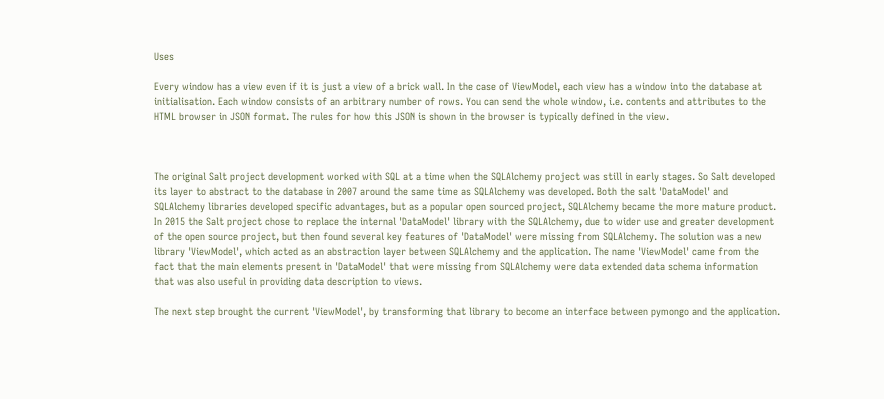Uses

Every window has a view even if it is just a view of a brick wall. In the case of ViewModel, each view has a window into the database at initialisation. Each window consists of an arbitrary number of rows. You can send the whole window, i.e. contents and attributes to the HTML browser in JSON format. The rules for how this JSON is shown in the browser is typically defined in the view.



The original Salt project development worked with SQL at a time when the SQLAlchemy project was still in early stages. So Salt developed its layer to abstract to the database in 2007 around the same time as SQLAlchemy was developed. Both the salt 'DataModel' and SQLAlchemy libraries developed specific advantages, but as a popular open sourced project, SQLAlchemy became the more mature product. In 2015 the Salt project chose to replace the internal 'DataModel' library with the SQLAlchemy, due to wider use and greater development of the open source project, but then found several key features of 'DataModel' were missing from SQLAlchemy. The solution was a new library 'ViewModel', which acted as an abstraction layer between SQLAlchemy and the application. The name 'ViewModel' came from the fact that the main elements present in 'DataModel' that were missing from SQLAlchemy were data extended data schema information that was also useful in providing data description to views.

The next step brought the current 'ViewModel', by transforming that library to become an interface between pymongo and the application.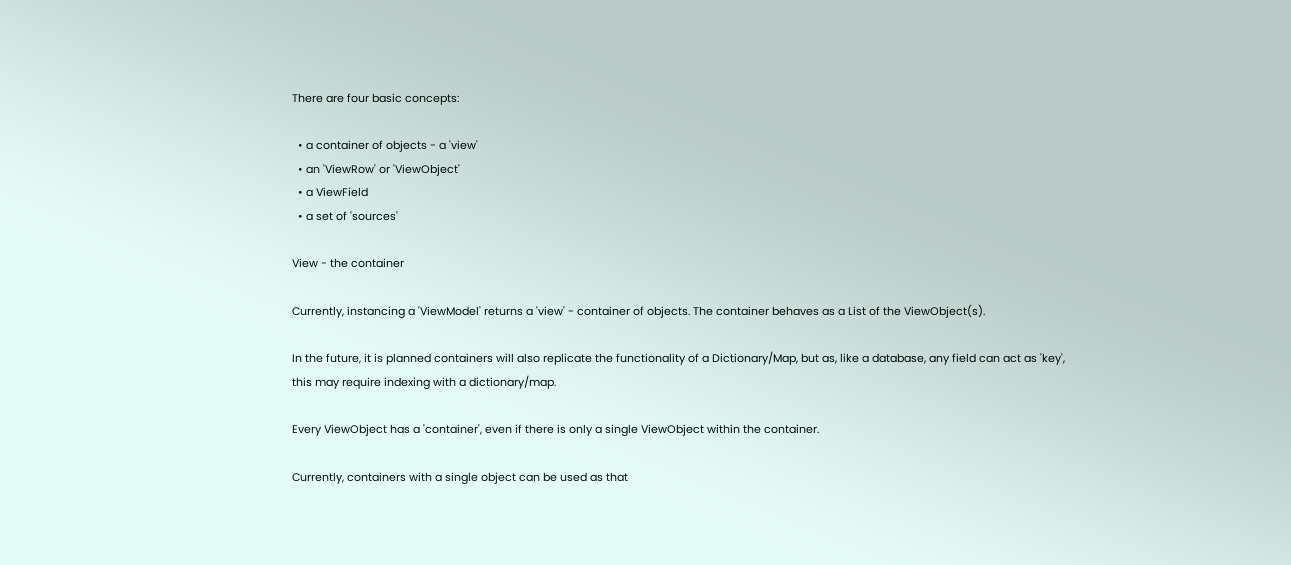There are four basic concepts:

  • a container of objects - a 'view'
  • an 'ViewRow' or 'ViewObject'
  • a ViewField
  • a set of 'sources'

View - the container

Currently, instancing a 'ViewModel' returns a 'view' - container of objects. The container behaves as a List of the ViewObject(s).

In the future, it is planned containers will also replicate the functionality of a Dictionary/Map, but as, like a database, any field can act as 'key', this may require indexing with a dictionary/map.

Every ViewObject has a 'container', even if there is only a single ViewObject within the container.

Currently, containers with a single object can be used as that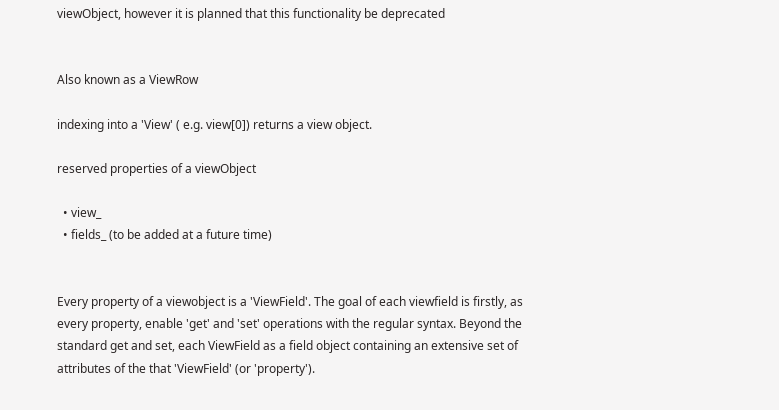viewObject, however it is planned that this functionality be deprecated


Also known as a ViewRow

indexing into a 'View' ( e.g. view[0]) returns a view object.

reserved properties of a viewObject

  • view_
  • fields_ (to be added at a future time)


Every property of a viewobject is a 'ViewField'. The goal of each viewfield is firstly, as every property, enable 'get' and 'set' operations with the regular syntax. Beyond the standard get and set, each ViewField as a field object containing an extensive set of attributes of the that 'ViewField' (or 'property').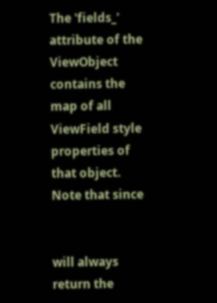The 'fields_' attribute of the ViewObject contains the map of all ViewField style properties of that object. Note that since


will always return the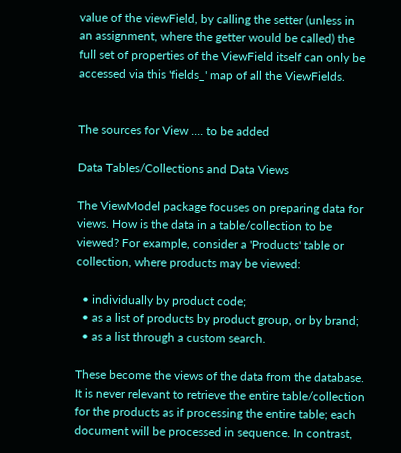value of the viewField, by calling the setter (unless in an assignment, where the getter would be called) the full set of properties of the ViewField itself can only be accessed via this 'fields_' map of all the ViewFields.


The sources for View .... to be added

Data Tables/Collections and Data Views

The ViewModel package focuses on preparing data for views. How is the data in a table/collection to be viewed? For example, consider a 'Products' table or collection, where products may be viewed:

  • individually by product code;
  • as a list of products by product group, or by brand;
  • as a list through a custom search.

These become the views of the data from the database. It is never relevant to retrieve the entire table/collection for the products as if processing the entire table; each document will be processed in sequence. In contrast,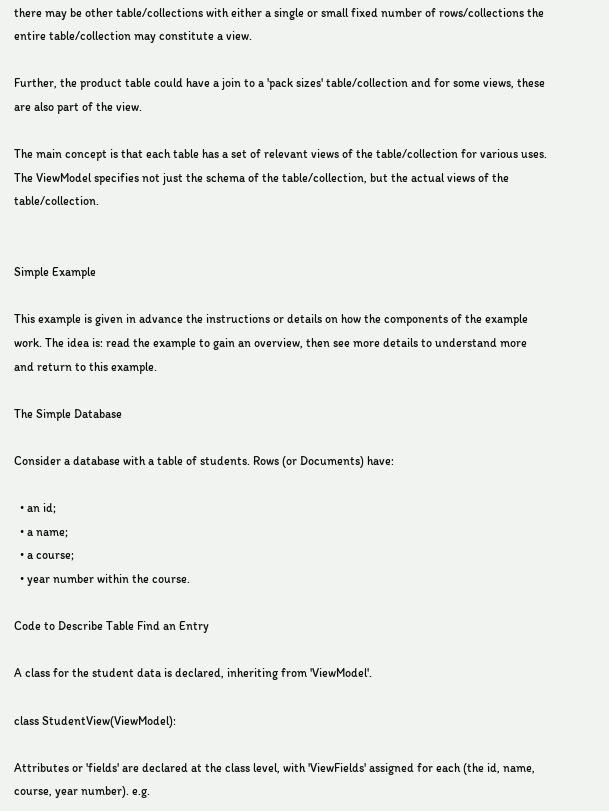there may be other table/collections with either a single or small fixed number of rows/collections the entire table/collection may constitute a view.

Further, the product table could have a join to a 'pack sizes' table/collection and for some views, these are also part of the view.

The main concept is that each table has a set of relevant views of the table/collection for various uses. The ViewModel specifies not just the schema of the table/collection, but the actual views of the table/collection.


Simple Example

This example is given in advance the instructions or details on how the components of the example work. The idea is: read the example to gain an overview, then see more details to understand more and return to this example.

The Simple Database

Consider a database with a table of students. Rows (or Documents) have:

  • an id;
  • a name;
  • a course;
  • year number within the course.

Code to Describe Table Find an Entry

A class for the student data is declared, inheriting from 'ViewModel'.

class StudentView(ViewModel):

Attributes or 'fields' are declared at the class level, with 'ViewFields' assigned for each (the id, name, course, year number). e.g.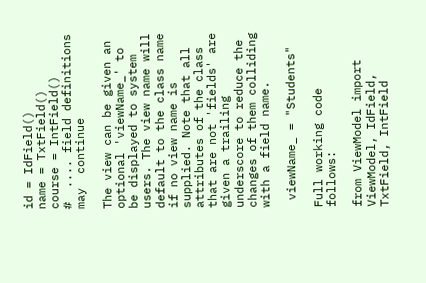id = IdField()
name = TxtField()
course = IntField()
#  .... field definitions may  continue

The view can be given an optional 'viewName_' to be displayed to system users. The view name will default to the class name if no view name is supplied. Note that all attributes of the class that are not 'fields' are given a trailing underscore to reduce the changes of them colliding with a field name.

 viewName_ = "Students"

Full working code follows:

from ViewModel import ViewModel, IdField, TxtField, IntField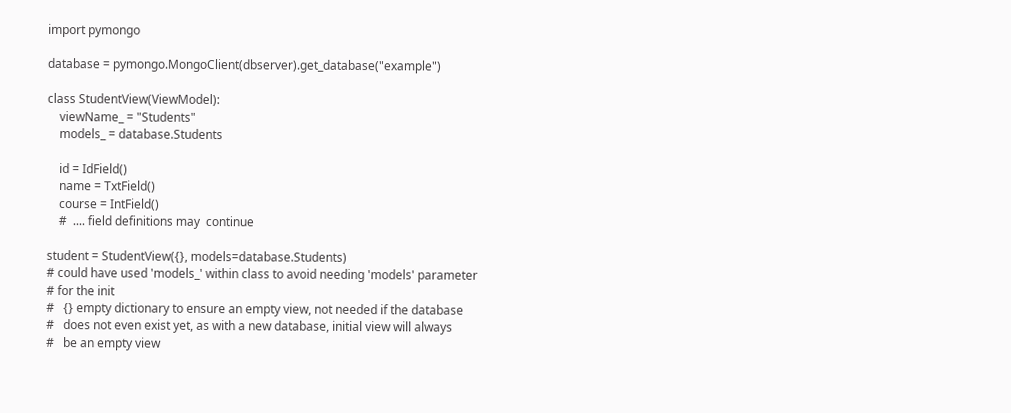import pymongo

database = pymongo.MongoClient(dbserver).get_database("example")

class StudentView(ViewModel):
    viewName_ = "Students"
    models_ = database.Students

    id = IdField()
    name = TxtField()
    course = IntField()
    #  .... field definitions may  continue

student = StudentView({}, models=database.Students)
# could have used 'models_' within class to avoid needing 'models' parameter
# for the init
#   {} empty dictionary to ensure an empty view, not needed if the database
#   does not even exist yet, as with a new database, initial view will always
#   be an empty view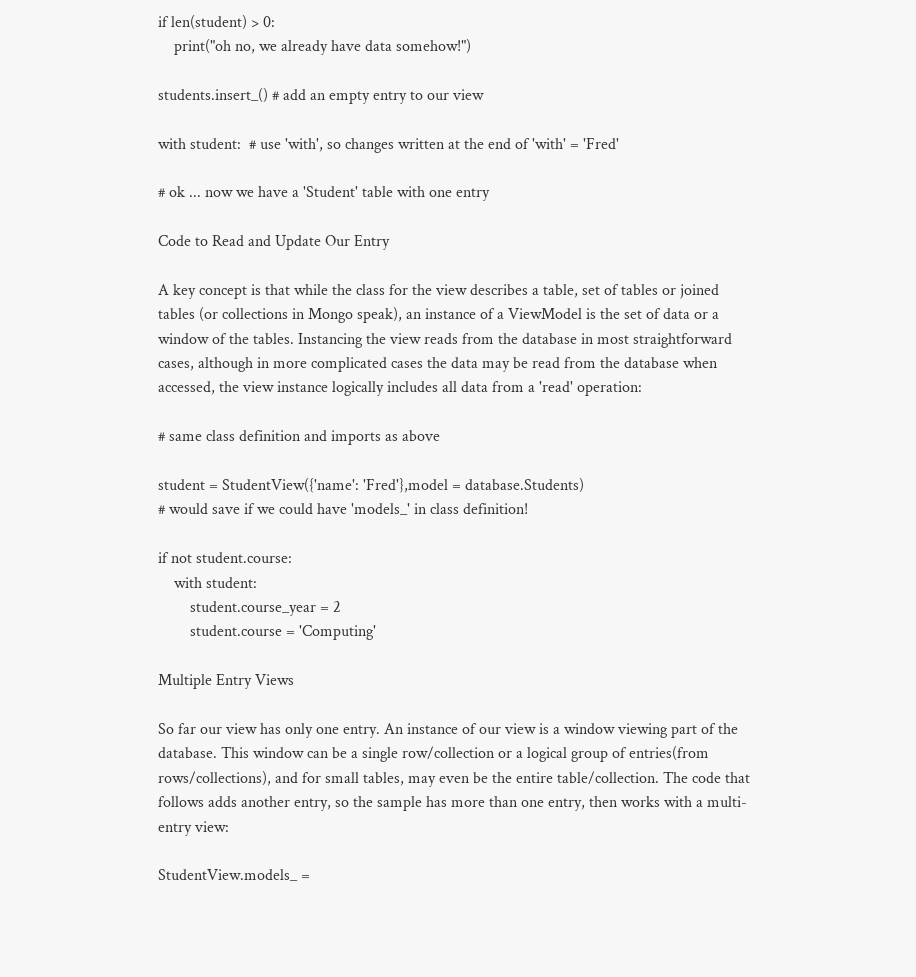if len(student) > 0:
    print("oh no, we already have data somehow!")

students.insert_() # add an empty entry to our view

with student:  # use 'with', so changes written at the end of 'with' = 'Fred'

# ok ... now we have a 'Student' table with one entry

Code to Read and Update Our Entry

A key concept is that while the class for the view describes a table, set of tables or joined tables (or collections in Mongo speak), an instance of a ViewModel is the set of data or a window of the tables. Instancing the view reads from the database in most straightforward cases, although in more complicated cases the data may be read from the database when accessed, the view instance logically includes all data from a 'read' operation:

# same class definition and imports as above

student = StudentView({'name': 'Fred'},model = database.Students)
# would save if we could have 'models_' in class definition!

if not student.course:
    with student:
        student.course_year = 2
        student.course = 'Computing'

Multiple Entry Views

So far our view has only one entry. An instance of our view is a window viewing part of the database. This window can be a single row/collection or a logical group of entries(from rows/collections), and for small tables, may even be the entire table/collection. The code that follows adds another entry, so the sample has more than one entry, then works with a multi-entry view:

StudentView.models_ =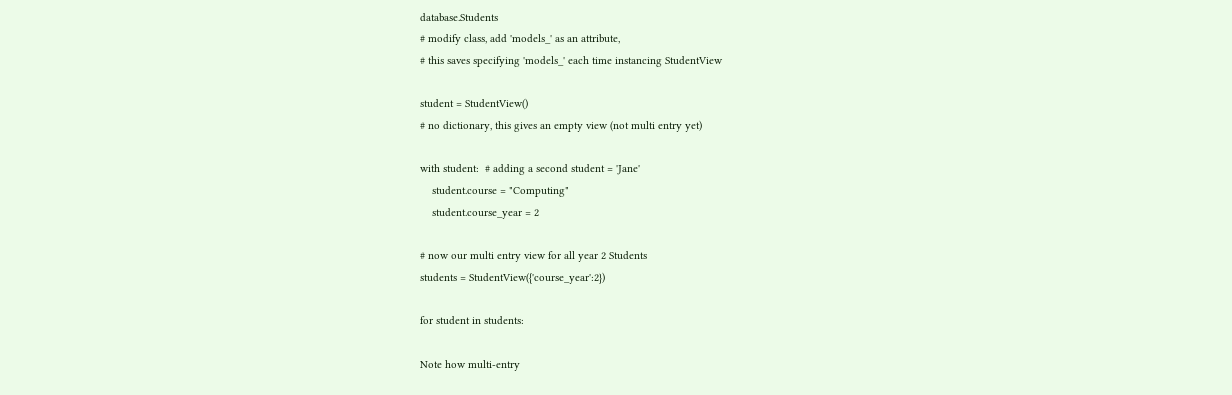database.Students
# modify class, add 'models_' as an attribute,
# this saves specifying 'models_' each time instancing StudentView

student = StudentView()
# no dictionary, this gives an empty view (not multi entry yet)

with student:  # adding a second student = 'Jane'
    student.course = "Computing"
    student.course_year = 2

# now our multi entry view for all year 2 Students
students = StudentView({'course_year':2})

for student in students:

Note how multi-entry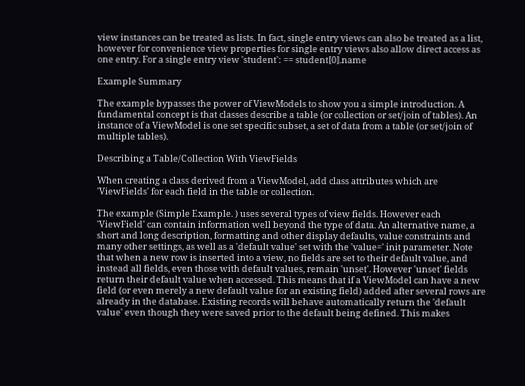view instances can be treated as lists. In fact, single entry views can also be treated as a list, however for convenience view properties for single entry views also allow direct access as one entry. For a single entry view 'student': == student[0].name

Example Summary

The example bypasses the power of ViewModels to show you a simple introduction. A fundamental concept is that classes describe a table (or collection or set/join of tables). An instance of a ViewModel is one set specific subset, a set of data from a table (or set/join of multiple tables).

Describing a Table/Collection With ViewFields

When creating a class derived from a ViewModel, add class attributes which are 'ViewFields' for each field in the table or collection.

The example (Simple Example. ) uses several types of view fields. However each 'ViewField' can contain information well beyond the type of data. An alternative name, a short and long description, formatting and other display defaults, value constraints and many other settings, as well as a 'default value' set with the 'value=' init parameter. Note that when a new row is inserted into a view, no fields are set to their default value, and instead all fields, even those with default values, remain 'unset'. However 'unset' fields return their default value when accessed. This means that if a ViewModel can have a new field (or even merely a new default value for an existing field) added after several rows are already in the database. Existing records will behave automatically return the 'default value' even though they were saved prior to the default being defined. This makes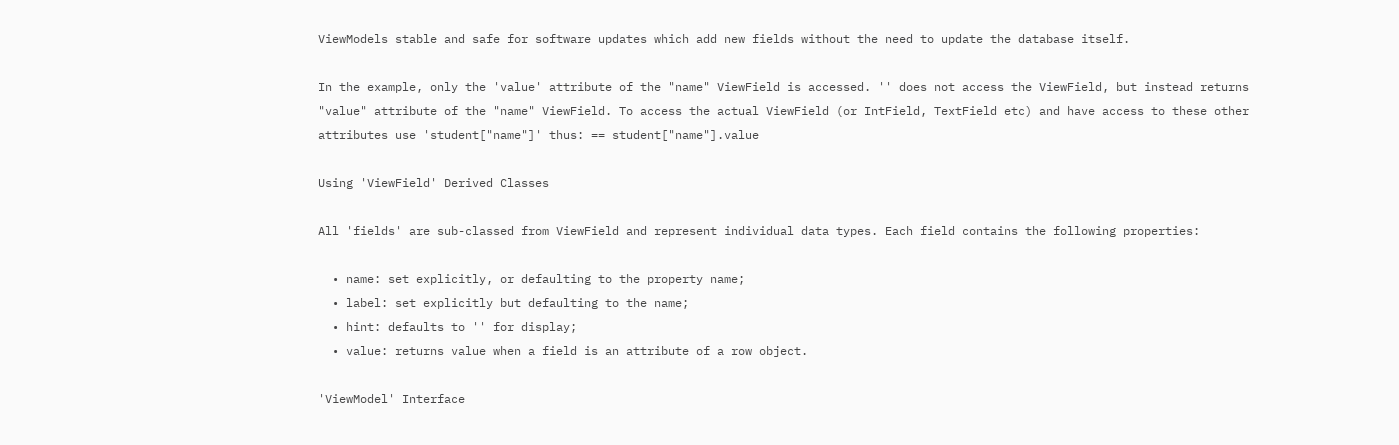ViewModels stable and safe for software updates which add new fields without the need to update the database itself.

In the example, only the 'value' attribute of the "name" ViewField is accessed. '' does not access the ViewField, but instead returns "value" attribute of the "name" ViewField. To access the actual ViewField (or IntField, TextField etc) and have access to these other attributes use 'student["name"]' thus: == student["name"].value

Using 'ViewField' Derived Classes

All 'fields' are sub-classed from ViewField and represent individual data types. Each field contains the following properties:

  • name: set explicitly, or defaulting to the property name;
  • label: set explicitly but defaulting to the name;
  • hint: defaults to '' for display;
  • value: returns value when a field is an attribute of a row object.

'ViewModel' Interface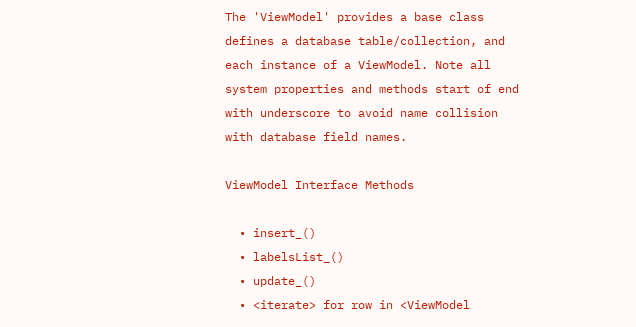The 'ViewModel' provides a base class defines a database table/collection, and each instance of a ViewModel. Note all system properties and methods start of end with underscore to avoid name collision with database field names.

ViewModel Interface Methods

  • insert_()
  • labelsList_()
  • update_()
  • <iterate> for row in <ViewModel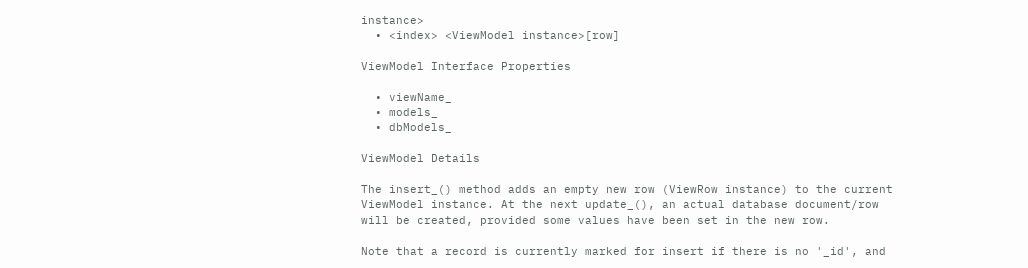instance>
  • <index> <ViewModel instance>[row]

ViewModel Interface Properties

  • viewName_
  • models_
  • dbModels_

ViewModel Details

The insert_() method adds an empty new row (ViewRow instance) to the current ViewModel instance. At the next update_(), an actual database document/row will be created, provided some values have been set in the new row.

Note that a record is currently marked for insert if there is no '_id', and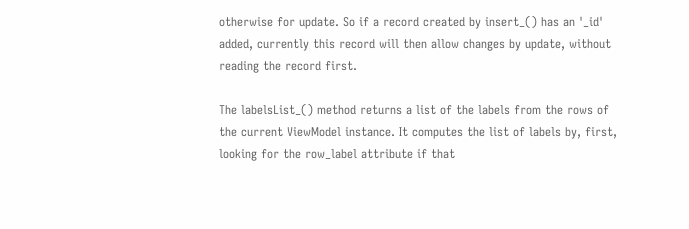otherwise for update. So if a record created by insert_() has an '_id' added, currently this record will then allow changes by update, without reading the record first.

The labelsList_() method returns a list of the labels from the rows of the current ViewModel instance. It computes the list of labels by, first, looking for the row_label attribute if that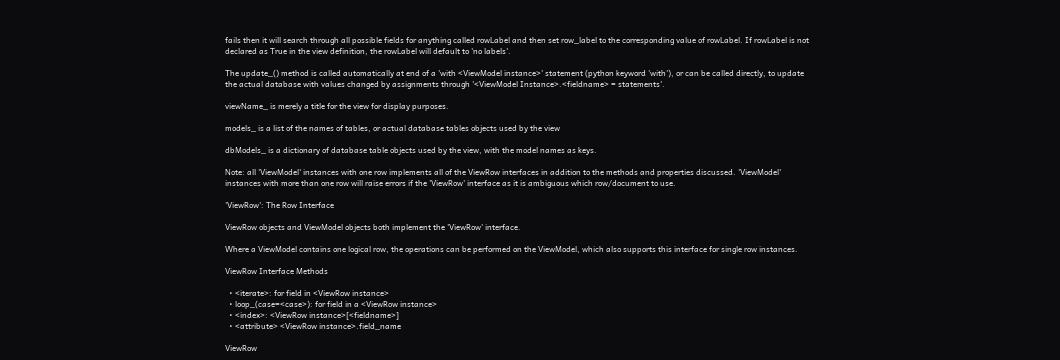fails then it will search through all possible fields for anything called rowLabel and then set row_label to the corresponding value of rowLabel. If rowLabel is not declared as True in the view definition, the rowLabel will default to 'no labels'.

The update_() method is called automatically at end of a 'with <ViewModel instance>' statement (python keyword 'with'), or can be called directly, to update the actual database with values changed by assignments through '<ViewModel Instance>.<fieldname> = statements'.

viewName_ is merely a title for the view for display purposes.

models_ is a list of the names of tables, or actual database tables objects used by the view

dbModels_ is a dictionary of database table objects used by the view, with the model names as keys.

Note: all 'ViewModel' instances with one row implements all of the ViewRow interfaces in addition to the methods and properties discussed. 'ViewModel' instances with more than one row will raise errors if the 'ViewRow' interface as it is ambiguous which row/document to use.

'ViewRow': The Row Interface

ViewRow objects and ViewModel objects both implement the 'ViewRow' interface.

Where a ViewModel contains one logical row, the operations can be performed on the ViewModel, which also supports this interface for single row instances.

ViewRow Interface Methods

  • <iterate>: for field in <ViewRow instance>
  • loop_(case=<case>): for field in a <ViewRow instance>
  • <index>: <ViewRow instance>[<fieldname>]
  • <attribute> <ViewRow instance>.field_name

ViewRow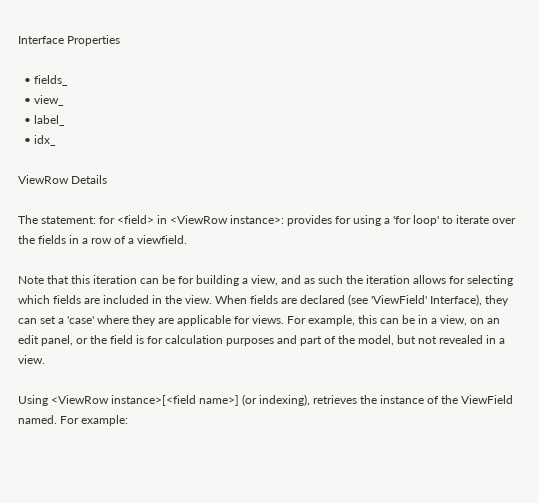Interface Properties

  • fields_
  • view_
  • label_
  • idx_

ViewRow Details

The statement: for <field> in <ViewRow instance>: provides for using a 'for loop' to iterate over the fields in a row of a viewfield.

Note that this iteration can be for building a view, and as such the iteration allows for selecting which fields are included in the view. When fields are declared (see 'ViewField' Interface), they can set a 'case' where they are applicable for views. For example, this can be in a view, on an edit panel, or the field is for calculation purposes and part of the model, but not revealed in a view.

Using <ViewRow instance>[<field name>] (or indexing), retrieves the instance of the ViewField named. For example: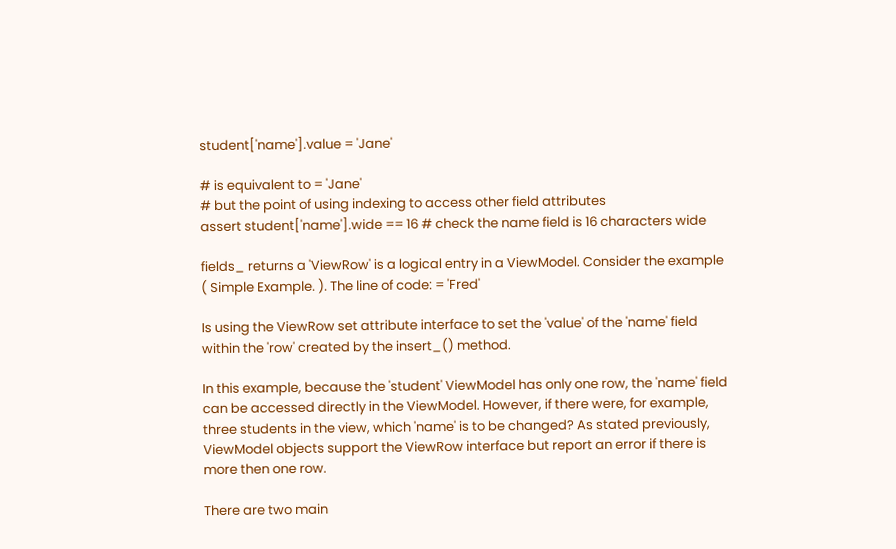student['name'].value = 'Jane'

# is equivalent to = 'Jane'
# but the point of using indexing to access other field attributes
assert student['name'].wide == 16 # check the name field is 16 characters wide

fields_ returns a 'ViewRow' is a logical entry in a ViewModel. Consider the example ( Simple Example. ). The line of code: = 'Fred'

Is using the ViewRow set attribute interface to set the 'value' of the 'name' field within the 'row' created by the insert_() method.

In this example, because the 'student' ViewModel has only one row, the 'name' field can be accessed directly in the ViewModel. However, if there were, for example, three students in the view, which 'name' is to be changed? As stated previously, ViewModel objects support the ViewRow interface but report an error if there is more then one row.

There are two main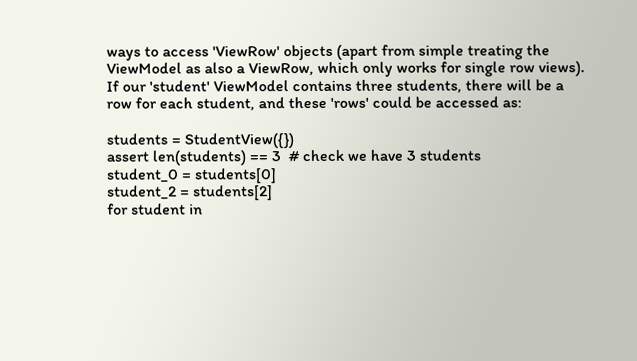ways to access 'ViewRow' objects (apart from simple treating the ViewModel as also a ViewRow, which only works for single row views). If our 'student' ViewModel contains three students, there will be a row for each student, and these 'rows' could be accessed as:

students = StudentView({})
assert len(students) == 3  # check we have 3 students
student_0 = students[0]
student_2 = students[2]
for student in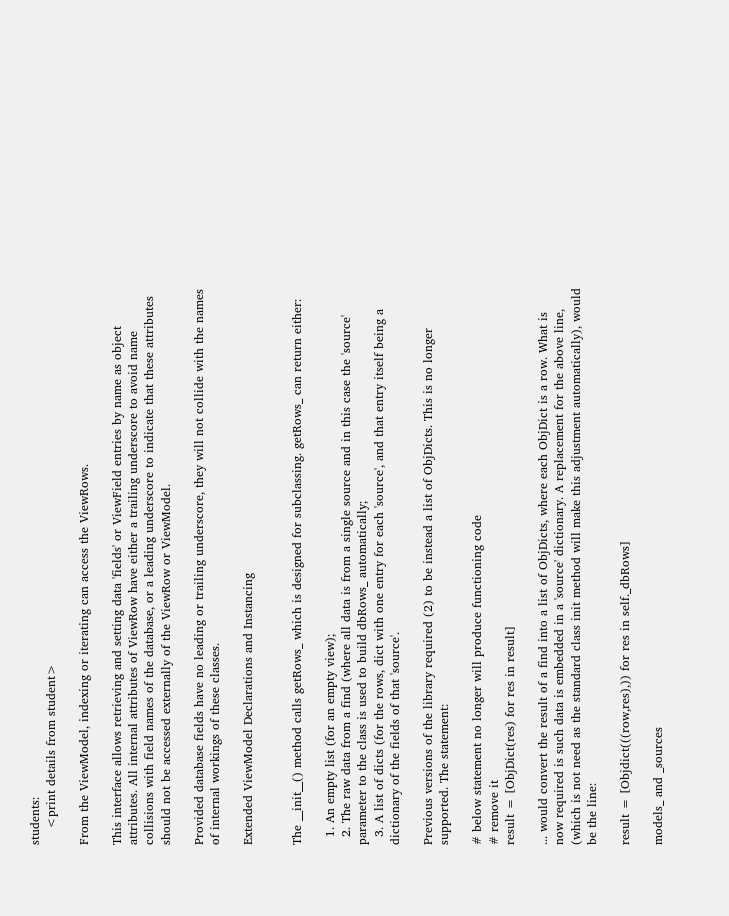students:
    <print details from student>

From the ViewModel, indexing or iterating can access the ViewRows.

This interface allows retrieving and setting data 'fields' or ViewField entries by name as object attributes. All internal attributes of ViewRow have either a trailing underscore to avoid name collisions with field names of the database, or a leading underscore to indicate that these attributes should not be accessed externally of the ViewRow or ViewModel.

Provided database fields have no leading or trailing underscore, they will not collide with the names of internal workings of these classes.

Extended ViewModel Declarations and Instancing


The __init__() method calls getRows_ which is designed for subclassing. getRows_ can return either:

  1. An empty list (for an empty view);
  2. The raw data from a find (where all data is from a single source and in this case the 'source' parameter to the class is used to build dbRows_ automatically;
  3. A list of dicts (for the rows, dict with one entry for each 'source', and that entry itself being a dictionary of the fields of that 'source'.

Previous versions of the library required (2) to be instead a list of ObjDicts. This is no longer supported. The statement:

# below statement no longer will produce functioning code
# remove it
result = [ObjDict(res) for res in result]

... would convert the result of a find into a list of ObjDicts, where each ObjDict is a row. What is now required is such data is embedded in a 'source' dictionary. A replacement for the above line, (which is not need as the standard class init method will make this adjustment automatically), would be the line:

result = [Objdict(((row,res),)) for res in self._dbRows]

models_ and _sources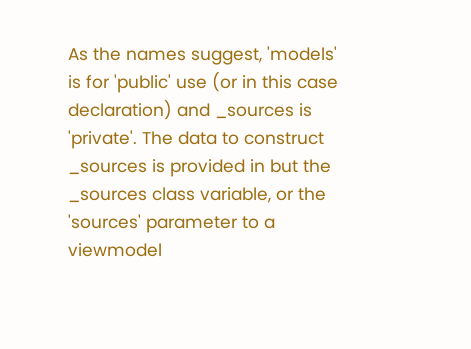As the names suggest, 'models' is for 'public' use (or in this case declaration) and _sources is 'private'. The data to construct _sources is provided in but the _sources class variable, or the 'sources' parameter to a viewmodel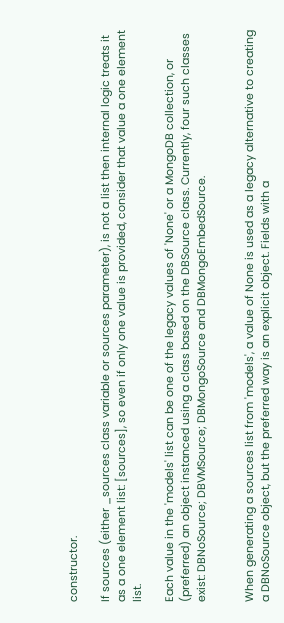constructor.

If sources (either _sources class variable or sources parameter), is not a list then internal logic treats it as a one element list: [sources], so even if only one value is provided, consider that value a one element list.

Each value in the 'models' list can be one of the legacy values of 'None' or a MongoDB collection, or (preferred) an object instanced using a class based on the DBSource class. Currently, four such classes exist: DBNoSource; DBVMSource; DBMongoSource and DBMongoEmbedSource.


When generating a sources list from 'models', a value of None is used as a legacy alternative to creating a DBNoSource object, but the preferred way is an explicit object. Fields with a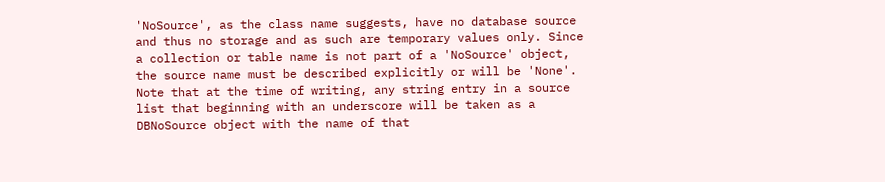'NoSource', as the class name suggests, have no database source and thus no storage and as such are temporary values only. Since a collection or table name is not part of a 'NoSource' object, the source name must be described explicitly or will be 'None'. Note that at the time of writing, any string entry in a source list that beginning with an underscore will be taken as a DBNoSource object with the name of that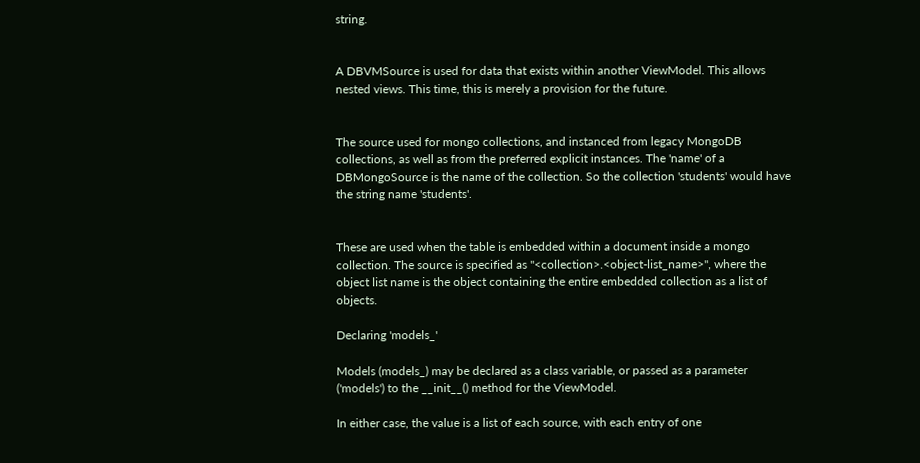string.


A DBVMSource is used for data that exists within another ViewModel. This allows nested views. This time, this is merely a provision for the future.


The source used for mongo collections, and instanced from legacy MongoDB collections, as well as from the preferred explicit instances. The 'name' of a DBMongoSource is the name of the collection. So the collection 'students' would have the string name 'students'.


These are used when the table is embedded within a document inside a mongo collection. The source is specified as "<collection>.<object-list_name>", where the object list name is the object containing the entire embedded collection as a list of objects.

Declaring 'models_'

Models (models_) may be declared as a class variable, or passed as a parameter ('models') to the __init__() method for the ViewModel.

In either case, the value is a list of each source, with each entry of one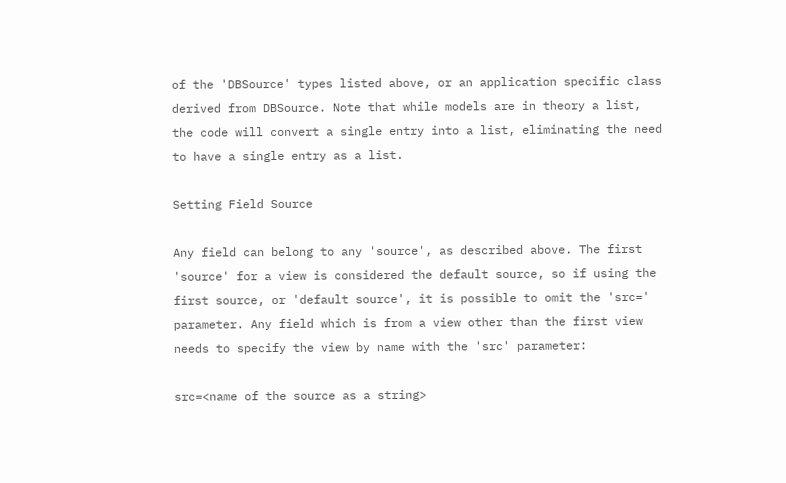of the 'DBSource' types listed above, or an application specific class derived from DBSource. Note that while models are in theory a list, the code will convert a single entry into a list, eliminating the need to have a single entry as a list.

Setting Field Source

Any field can belong to any 'source', as described above. The first 'source' for a view is considered the default source, so if using the first source, or 'default source', it is possible to omit the 'src=' parameter. Any field which is from a view other than the first view needs to specify the view by name with the 'src' parameter:

src=<name of the source as a string>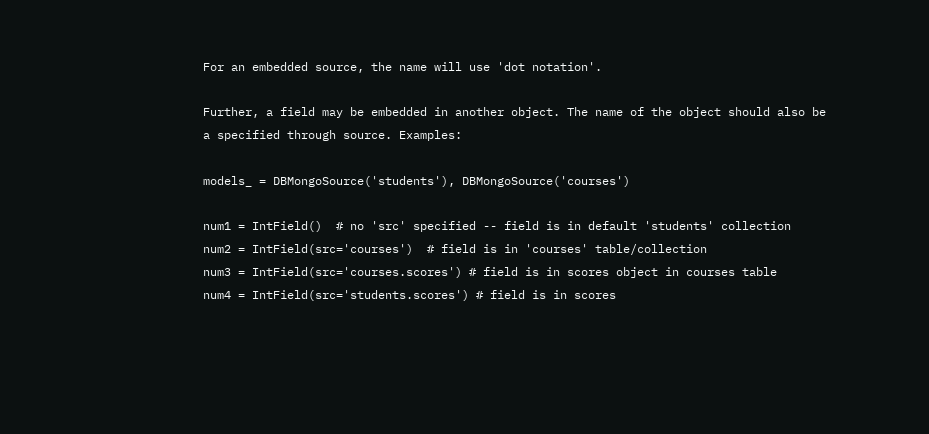For an embedded source, the name will use 'dot notation'.

Further, a field may be embedded in another object. The name of the object should also be a specified through source. Examples:

models_ = DBMongoSource('students'), DBMongoSource('courses')

num1 = IntField()  # no 'src' specified -- field is in default 'students' collection
num2 = IntField(src='courses')  # field is in 'courses' table/collection
num3 = IntField(src='courses.scores') # field is in scores object in courses table
num4 = IntField(src='students.scores') # field is in scores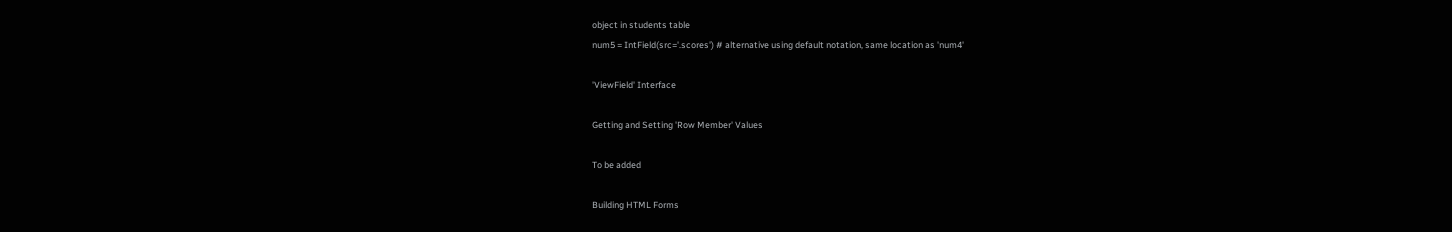object in students table
num5 = IntField(src='.scores') # alternative using default notation, same location as 'num4'

'ViewField' Interface

Getting and Setting 'Row Member' Values

To be added

Building HTML Forms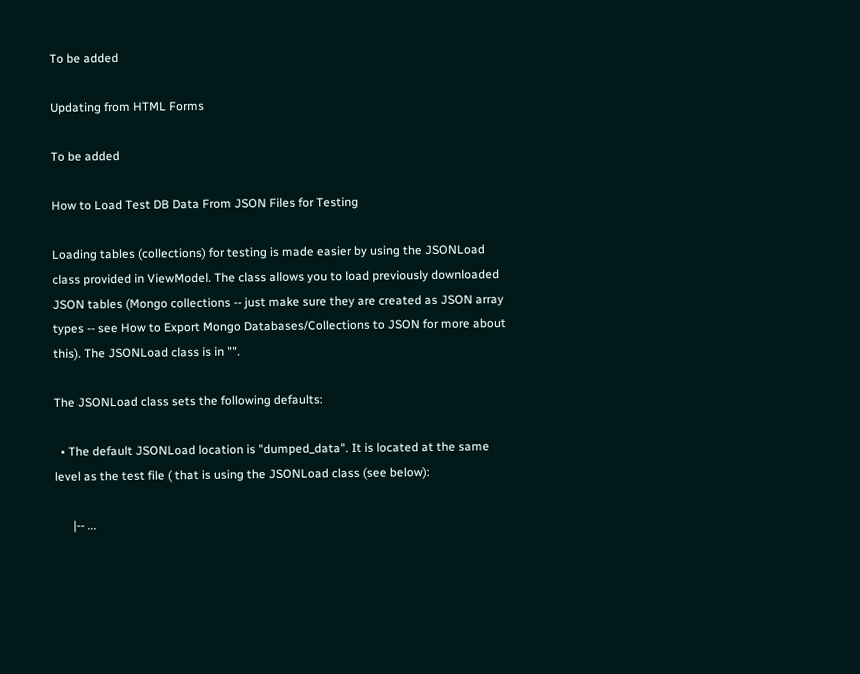To be added

Updating from HTML Forms

To be added

How to Load Test DB Data From JSON Files for Testing

Loading tables (collections) for testing is made easier by using the JSONLoad class provided in ViewModel. The class allows you to load previously downloaded JSON tables (Mongo collections -- just make sure they are created as JSON array types -- see How to Export Mongo Databases/Collections to JSON for more about this). The JSONLoad class is in "".

The JSONLoad class sets the following defaults:

  • The default JSONLoad location is "dumped_data". It is located at the same level as the test file ( that is using the JSONLoad class (see below):

      |-- ...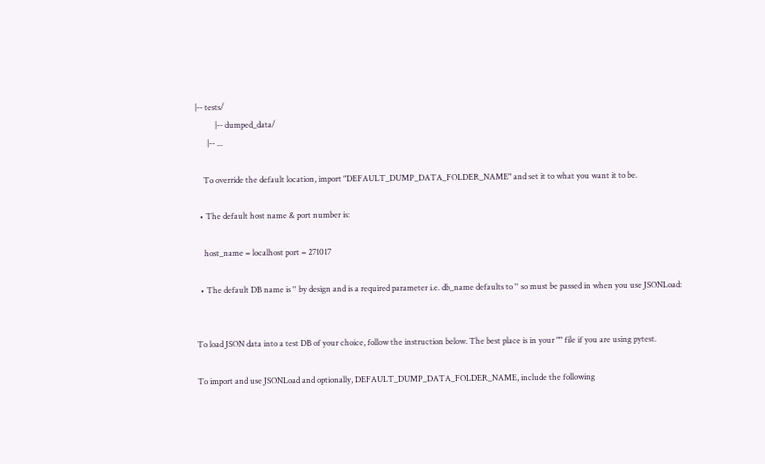|-- tests/
          |-- dumped_data/
      |-- ...

    To override the default location, import "DEFAULT_DUMP_DATA_FOLDER_NAME" and set it to what you want it to be.

  • The default host name & port number is:

    host_name = localhost port = 271017

  • The default DB name is '' by design and is a required parameter i.e. db_name defaults to '' so must be passed in when you use JSONLoad:


To load JSON data into a test DB of your choice, follow the instruction below. The best place is in your "" file if you are using pytest.

To import and use JSONLoad and optionally, DEFAULT_DUMP_DATA_FOLDER_NAME, include the following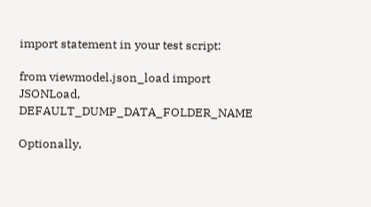import statement in your test script:

from viewmodel.json_load import JSONLoad, DEFAULT_DUMP_DATA_FOLDER_NAME

Optionally,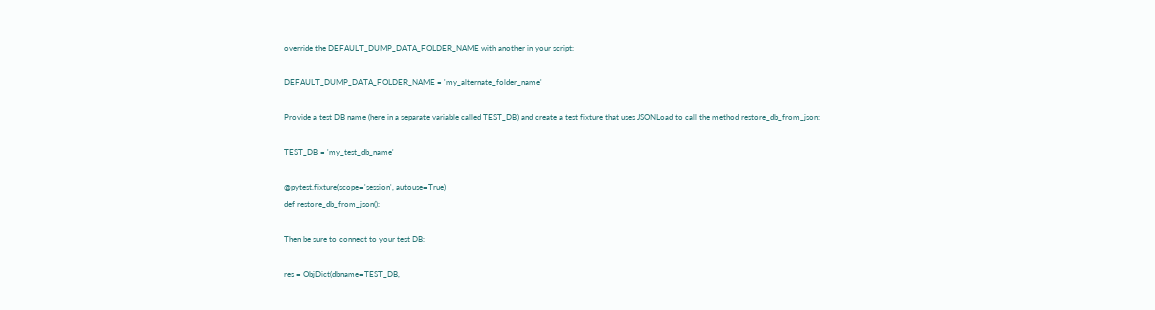override the DEFAULT_DUMP_DATA_FOLDER_NAME with another in your script:

DEFAULT_DUMP_DATA_FOLDER_NAME = 'my_alternate_folder_name'

Provide a test DB name (here in a separate variable called TEST_DB) and create a test fixture that uses JSONLoad to call the method restore_db_from_json:

TEST_DB = 'my_test_db_name'

@pytest.fixture(scope='session', autouse=True)
def restore_db_from_json():

Then be sure to connect to your test DB:

res = ObjDict(dbname=TEST_DB,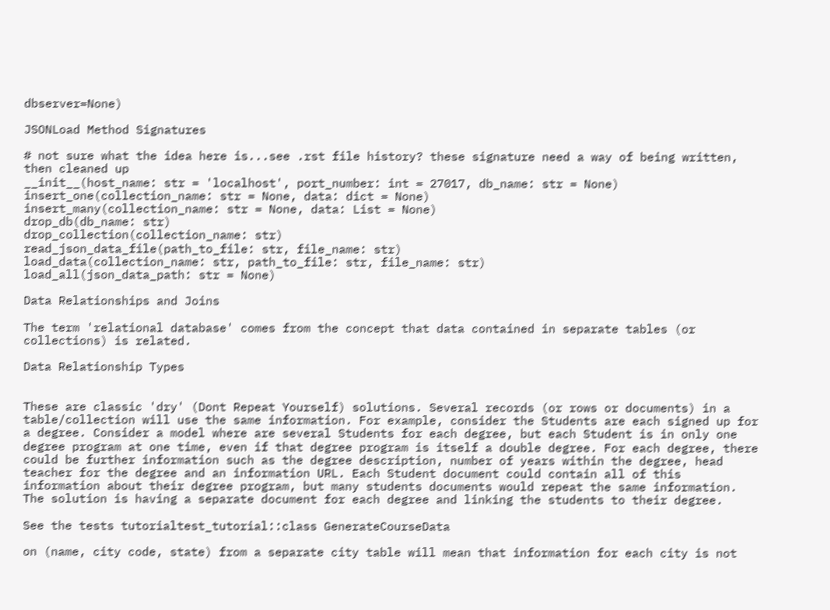dbserver=None)

JSONLoad Method Signatures

# not sure what the idea here is...see .rst file history? these signature need a way of being written, then cleaned up
__init__(host_name: str = 'localhost', port_number: int = 27017, db_name: str = None)
insert_one(collection_name: str = None, data: dict = None)
insert_many(collection_name: str = None, data: List = None)
drop_db(db_name: str)
drop_collection(collection_name: str)
read_json_data_file(path_to_file: str, file_name: str)
load_data(collection_name: str, path_to_file: str, file_name: str)
load_all(json_data_path: str = None)

Data Relationships and Joins

The term 'relational database' comes from the concept that data contained in separate tables (or collections) is related.

Data Relationship Types


These are classic 'dry' (Dont Repeat Yourself) solutions. Several records (or rows or documents) in a table/collection will use the same information. For example, consider the Students are each signed up for a degree. Consider a model where are several Students for each degree, but each Student is in only one degree program at one time, even if that degree program is itself a double degree. For each degree, there could be further information such as the degree description, number of years within the degree, head teacher for the degree and an information URL. Each Student document could contain all of this information about their degree program, but many students documents would repeat the same information. The solution is having a separate document for each degree and linking the students to their degree.

See the tests tutorialtest_tutorial::class GenerateCourseData

on (name, city code, state) from a separate city table will mean that information for each city is not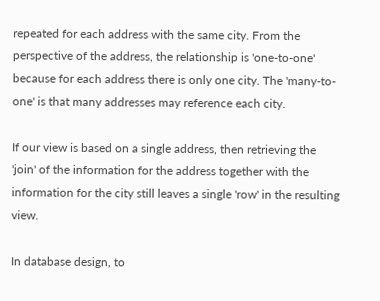repeated for each address with the same city. From the perspective of the address, the relationship is 'one-to-one' because for each address there is only one city. The 'many-to-one' is that many addresses may reference each city.

If our view is based on a single address, then retrieving the 'join' of the information for the address together with the information for the city still leaves a single 'row' in the resulting view.

In database design, to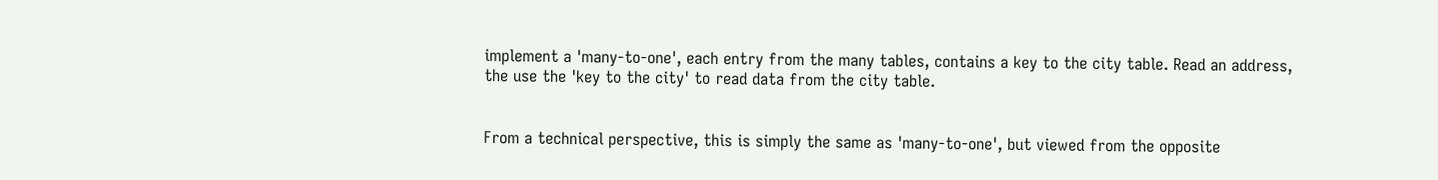implement a 'many-to-one', each entry from the many tables, contains a key to the city table. Read an address, the use the 'key to the city' to read data from the city table.


From a technical perspective, this is simply the same as 'many-to-one', but viewed from the opposite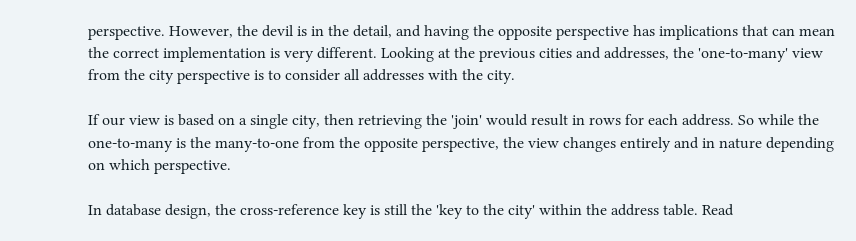perspective. However, the devil is in the detail, and having the opposite perspective has implications that can mean the correct implementation is very different. Looking at the previous cities and addresses, the 'one-to-many' view from the city perspective is to consider all addresses with the city.

If our view is based on a single city, then retrieving the 'join' would result in rows for each address. So while the one-to-many is the many-to-one from the opposite perspective, the view changes entirely and in nature depending on which perspective.

In database design, the cross-reference key is still the 'key to the city' within the address table. Read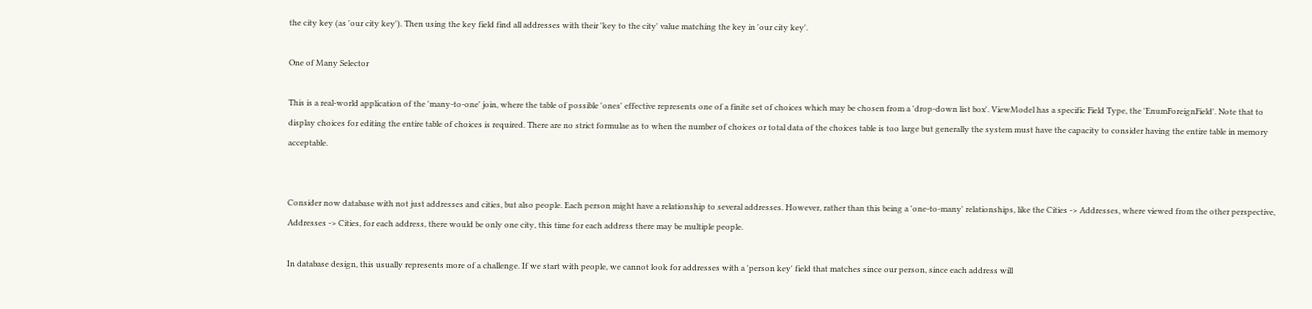the city key (as 'our city key'). Then using the key field find all addresses with their 'key to the city' value matching the key in 'our city key'.

One of Many Selector

This is a real-world application of the 'many-to-one' join, where the table of possible 'ones' effective represents one of a finite set of choices which may be chosen from a 'drop-down list box'. ViewModel has a specific Field Type, the 'EnumForeignField'. Note that to display choices for editing the entire table of choices is required. There are no strict formulae as to when the number of choices or total data of the choices table is too large but generally the system must have the capacity to consider having the entire table in memory acceptable.


Consider now database with not just addresses and cities, but also people. Each person might have a relationship to several addresses. However, rather than this being a 'one-to-many' relationships, like the Cities -> Addresses, where viewed from the other perspective, Addresses -> Cities, for each address, there would be only one city, this time for each address there may be multiple people.

In database design, this usually represents more of a challenge. If we start with people, we cannot look for addresses with a 'person key' field that matches since our person, since each address will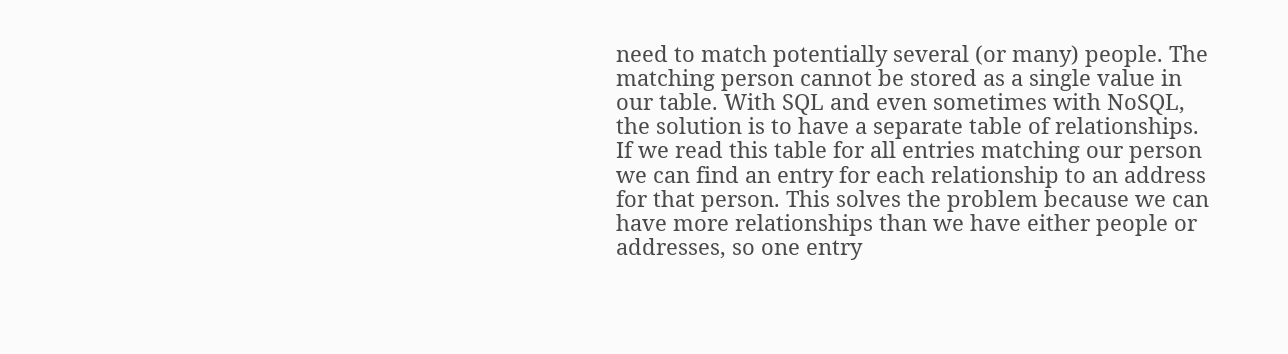need to match potentially several (or many) people. The matching person cannot be stored as a single value in our table. With SQL and even sometimes with NoSQL, the solution is to have a separate table of relationships. If we read this table for all entries matching our person we can find an entry for each relationship to an address for that person. This solves the problem because we can have more relationships than we have either people or addresses, so one entry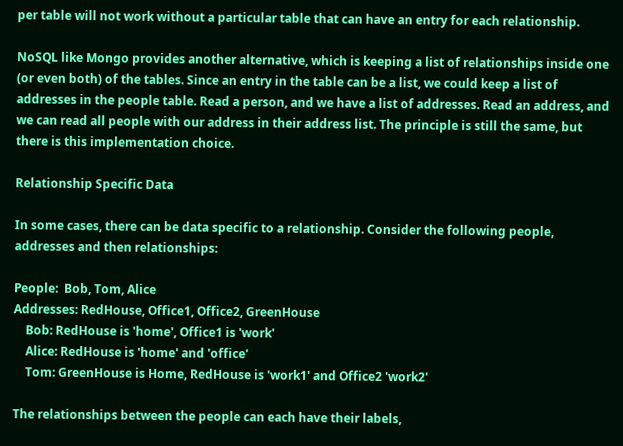per table will not work without a particular table that can have an entry for each relationship.

NoSQL like Mongo provides another alternative, which is keeping a list of relationships inside one (or even both) of the tables. Since an entry in the table can be a list, we could keep a list of addresses in the people table. Read a person, and we have a list of addresses. Read an address, and we can read all people with our address in their address list. The principle is still the same, but there is this implementation choice.

Relationship Specific Data

In some cases, there can be data specific to a relationship. Consider the following people, addresses and then relationships:

People:  Bob, Tom, Alice
Addresses: RedHouse, Office1, Office2, GreenHouse
    Bob: RedHouse is 'home', Office1 is 'work'
    Alice: RedHouse is 'home' and 'office'
    Tom: GreenHouse is Home, RedHouse is 'work1' and Office2 'work2'

The relationships between the people can each have their labels,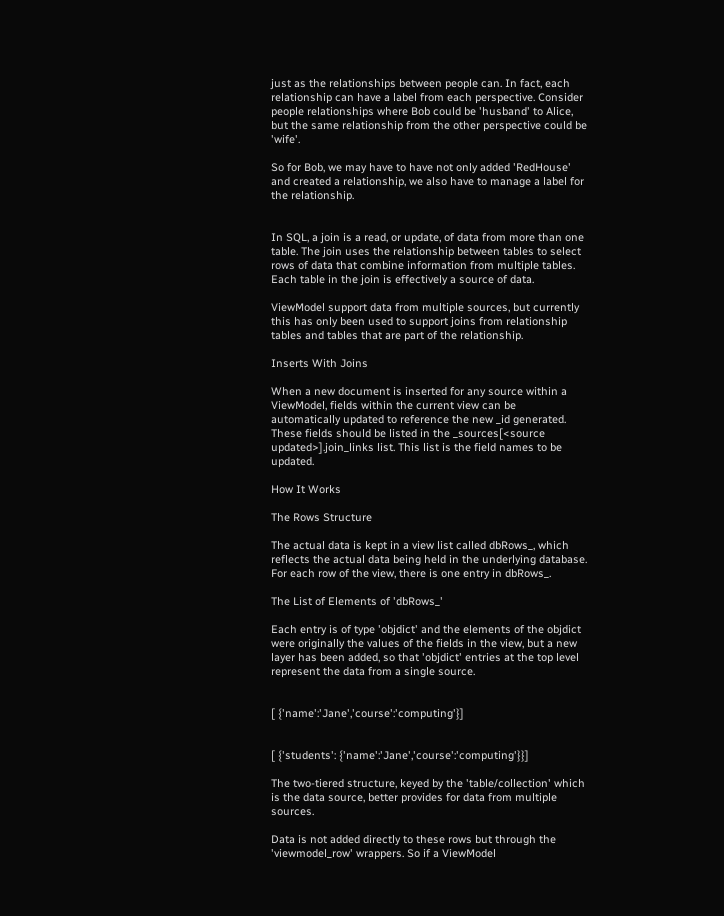just as the relationships between people can. In fact, each relationship can have a label from each perspective. Consider people relationships where Bob could be 'husband' to Alice, but the same relationship from the other perspective could be 'wife'.

So for Bob, we may have to have not only added 'RedHouse' and created a relationship, we also have to manage a label for the relationship.


In SQL, a join is a read, or update, of data from more than one table. The join uses the relationship between tables to select rows of data that combine information from multiple tables. Each table in the join is effectively a source of data.

ViewModel support data from multiple sources, but currently this has only been used to support joins from relationship tables and tables that are part of the relationship.

Inserts With Joins

When a new document is inserted for any source within a ViewModel, fields within the current view can be automatically updated to reference the new _id generated. These fields should be listed in the _sources[<source updated>].join_links list. This list is the field names to be updated.

How It Works

The Rows Structure

The actual data is kept in a view list called dbRows_, which reflects the actual data being held in the underlying database. For each row of the view, there is one entry in dbRows_.

The List of Elements of 'dbRows_'

Each entry is of type 'objdict' and the elements of the objdict were originally the values of the fields in the view, but a new layer has been added, so that 'objdict' entries at the top level represent the data from a single source.


[ {'name':'Jane','course':'computing'}]


[ {'students': {'name':'Jane','course':'computing'}}]

The two-tiered structure, keyed by the 'table/collection' which is the data source, better provides for data from multiple sources.

Data is not added directly to these rows but through the 'viewmodel_row' wrappers. So if a ViewModel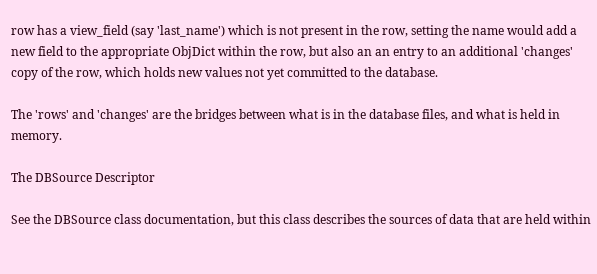row has a view_field (say 'last_name') which is not present in the row, setting the name would add a new field to the appropriate ObjDict within the row, but also an an entry to an additional 'changes' copy of the row, which holds new values not yet committed to the database.

The 'rows' and 'changes' are the bridges between what is in the database files, and what is held in memory.

The DBSource Descriptor

See the DBSource class documentation, but this class describes the sources of data that are held within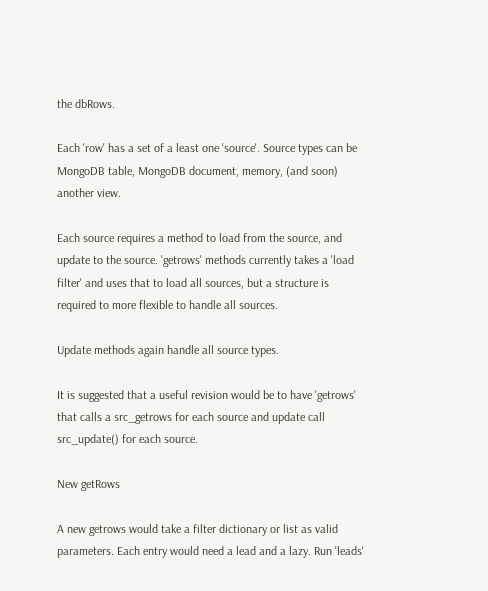the dbRows.

Each 'row' has a set of a least one 'source'. Source types can be MongoDB table, MongoDB document, memory, (and soon) another view.

Each source requires a method to load from the source, and update to the source. 'getrows' methods currently takes a 'load filter' and uses that to load all sources, but a structure is required to more flexible to handle all sources.

Update methods again handle all source types.

It is suggested that a useful revision would be to have 'getrows' that calls a src_getrows for each source and update call src_update() for each source.

New getRows

A new getrows would take a filter dictionary or list as valid parameters. Each entry would need a lead and a lazy. Run 'leads'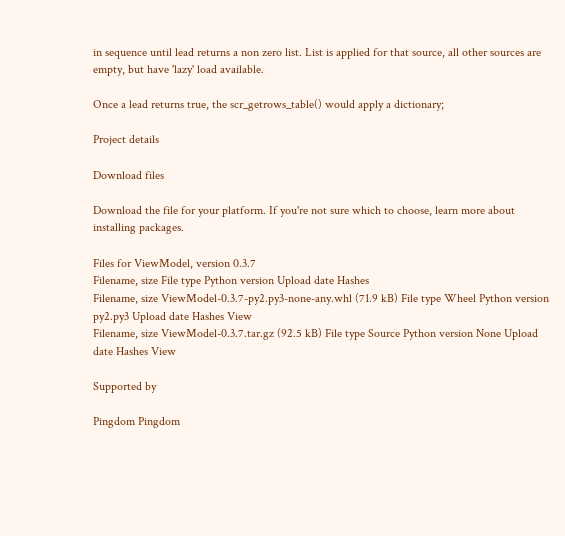in sequence until lead returns a non zero list. List is applied for that source, all other sources are empty, but have 'lazy' load available.

Once a lead returns true, the scr_getrows_table() would apply a dictionary;

Project details

Download files

Download the file for your platform. If you're not sure which to choose, learn more about installing packages.

Files for ViewModel, version 0.3.7
Filename, size File type Python version Upload date Hashes
Filename, size ViewModel-0.3.7-py2.py3-none-any.whl (71.9 kB) File type Wheel Python version py2.py3 Upload date Hashes View
Filename, size ViewModel-0.3.7.tar.gz (92.5 kB) File type Source Python version None Upload date Hashes View

Supported by

Pingdom Pingdom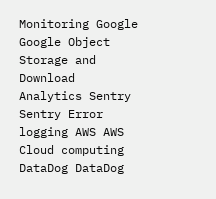Monitoring Google Google Object Storage and Download Analytics Sentry Sentry Error logging AWS AWS Cloud computing DataDog DataDog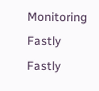Monitoring Fastly Fastly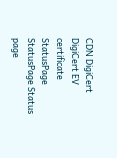CDN DigiCert DigiCert EV certificate StatusPage StatusPage Status page